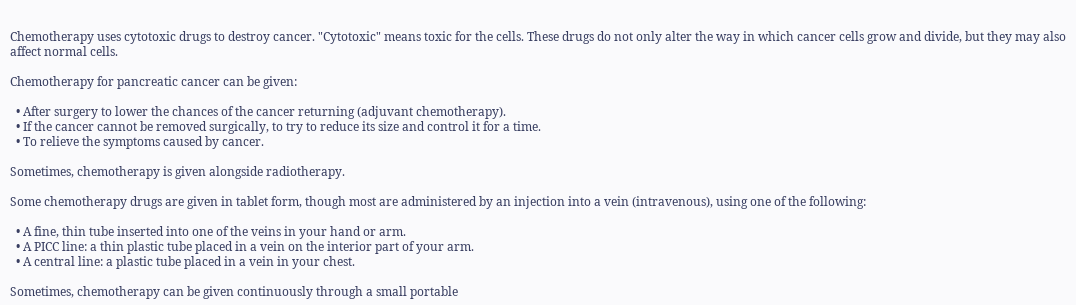Chemotherapy uses cytotoxic drugs to destroy cancer. "Cytotoxic" means toxic for the cells. These drugs do not only alter the way in which cancer cells grow and divide, but they may also affect normal cells.

Chemotherapy for pancreatic cancer can be given:

  • After surgery to lower the chances of the cancer returning (adjuvant chemotherapy).
  • If the cancer cannot be removed surgically, to try to reduce its size and control it for a time.
  • To relieve the symptoms caused by cancer.

Sometimes, chemotherapy is given alongside radiotherapy.

Some chemotherapy drugs are given in tablet form, though most are administered by an injection into a vein (intravenous), using one of the following:

  • A fine, thin tube inserted into one of the veins in your hand or arm.
  • A PICC line: a thin plastic tube placed in a vein on the interior part of your arm.
  • A central line: a plastic tube placed in a vein in your chest.

Sometimes, chemotherapy can be given continuously through a small portable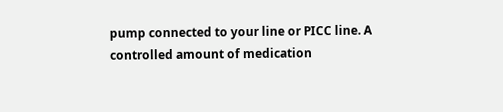pump connected to your line or PICC line. A controlled amount of medication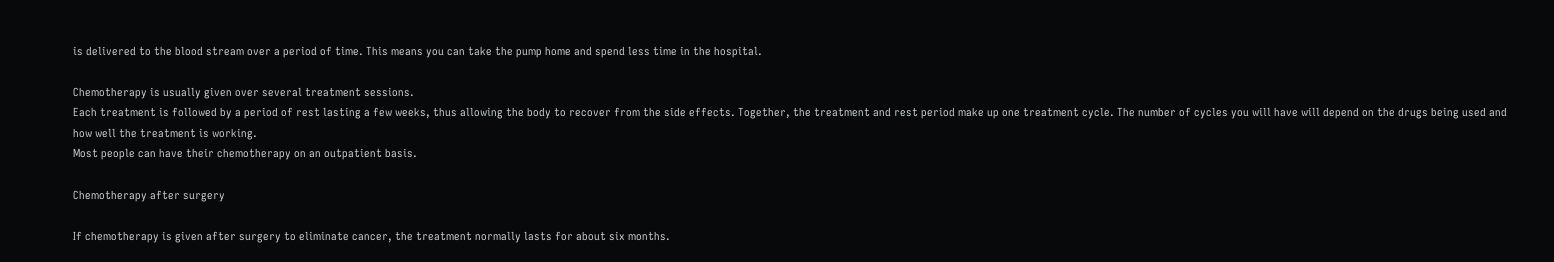is delivered to the blood stream over a period of time. This means you can take the pump home and spend less time in the hospital.

Chemotherapy is usually given over several treatment sessions.
Each treatment is followed by a period of rest lasting a few weeks, thus allowing the body to recover from the side effects. Together, the treatment and rest period make up one treatment cycle. The number of cycles you will have will depend on the drugs being used and how well the treatment is working.
Most people can have their chemotherapy on an outpatient basis.

Chemotherapy after surgery

If chemotherapy is given after surgery to eliminate cancer, the treatment normally lasts for about six months.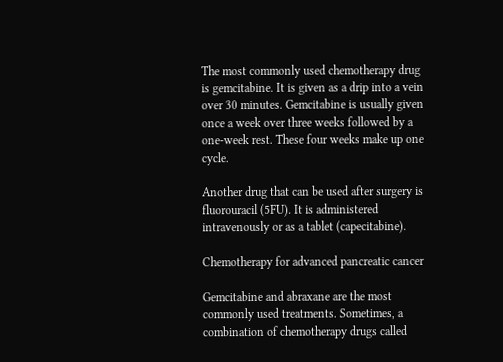The most commonly used chemotherapy drug is gemcitabine. It is given as a drip into a vein over 30 minutes. Gemcitabine is usually given once a week over three weeks followed by a one-week rest. These four weeks make up one cycle.

Another drug that can be used after surgery is fluorouracil (5FU). It is administered intravenously or as a tablet (capecitabine).

Chemotherapy for advanced pancreatic cancer

Gemcitabine and abraxane are the most commonly used treatments. Sometimes, a combination of chemotherapy drugs called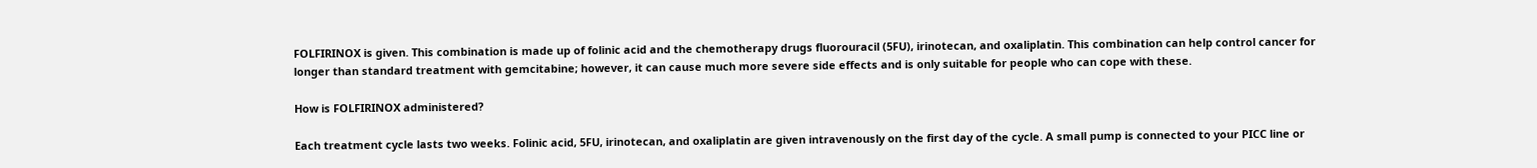FOLFIRINOX is given. This combination is made up of folinic acid and the chemotherapy drugs fluorouracil (5FU), irinotecan, and oxaliplatin. This combination can help control cancer for longer than standard treatment with gemcitabine; however, it can cause much more severe side effects and is only suitable for people who can cope with these.

How is FOLFIRINOX administered?

Each treatment cycle lasts two weeks. Folinic acid, 5FU, irinotecan, and oxaliplatin are given intravenously on the first day of the cycle. A small pump is connected to your PICC line or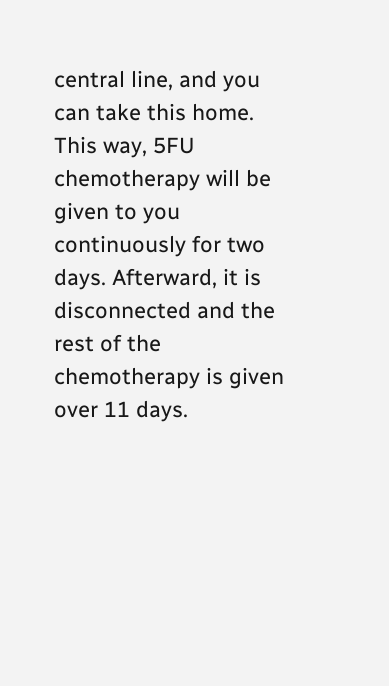central line, and you can take this home. This way, 5FU chemotherapy will be given to you continuously for two days. Afterward, it is disconnected and the rest of the chemotherapy is given over 11 days.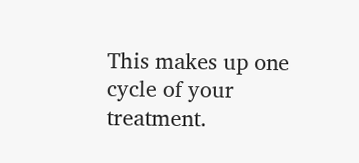This makes up one cycle of your treatment.